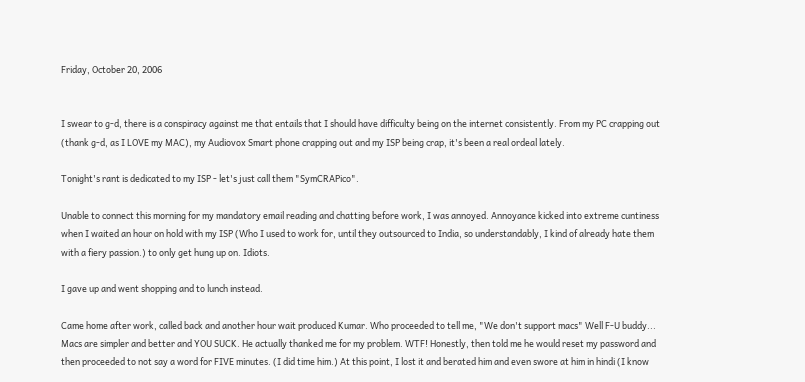Friday, October 20, 2006


I swear to g-d, there is a conspiracy against me that entails that I should have difficulty being on the internet consistently. From my PC crapping out (thank g-d, as I LOVE my MAC), my Audiovox Smart phone crapping out and my ISP being crap, it's been a real ordeal lately.

Tonight's rant is dedicated to my ISP - let's just call them "SymCRAPico".

Unable to connect this morning for my mandatory email reading and chatting before work, I was annoyed. Annoyance kicked into extreme cuntiness when I waited an hour on hold with my ISP (Who I used to work for, until they outsourced to India, so understandably, I kind of already hate them with a fiery passion.) to only get hung up on. Idiots.

I gave up and went shopping and to lunch instead.

Came home after work, called back and another hour wait produced Kumar. Who proceeded to tell me, "We don't support macs" Well F-U buddy... Macs are simpler and better and YOU SUCK. He actually thanked me for my problem. WTF! Honestly, then told me he would reset my password and then proceeded to not say a word for FIVE minutes. (I did time him.) At this point, I lost it and berated him and even swore at him in hindi (I know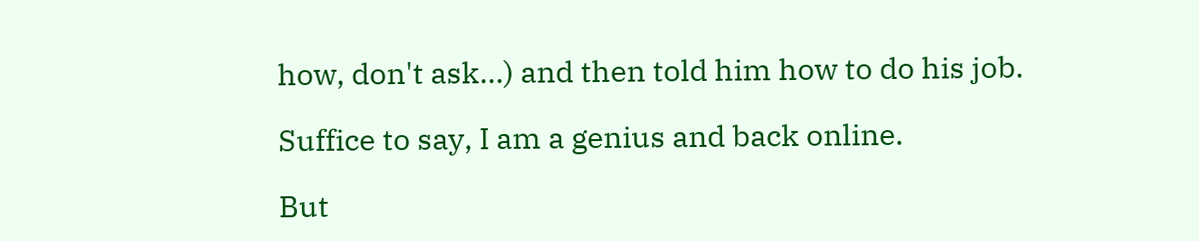how, don't ask...) and then told him how to do his job.

Suffice to say, I am a genius and back online.

But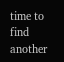time to find another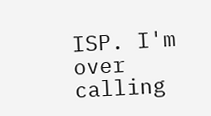ISP. I'm over calling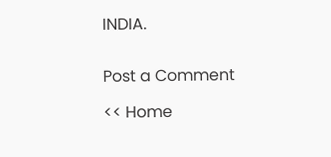INDIA.


Post a Comment

<< Home